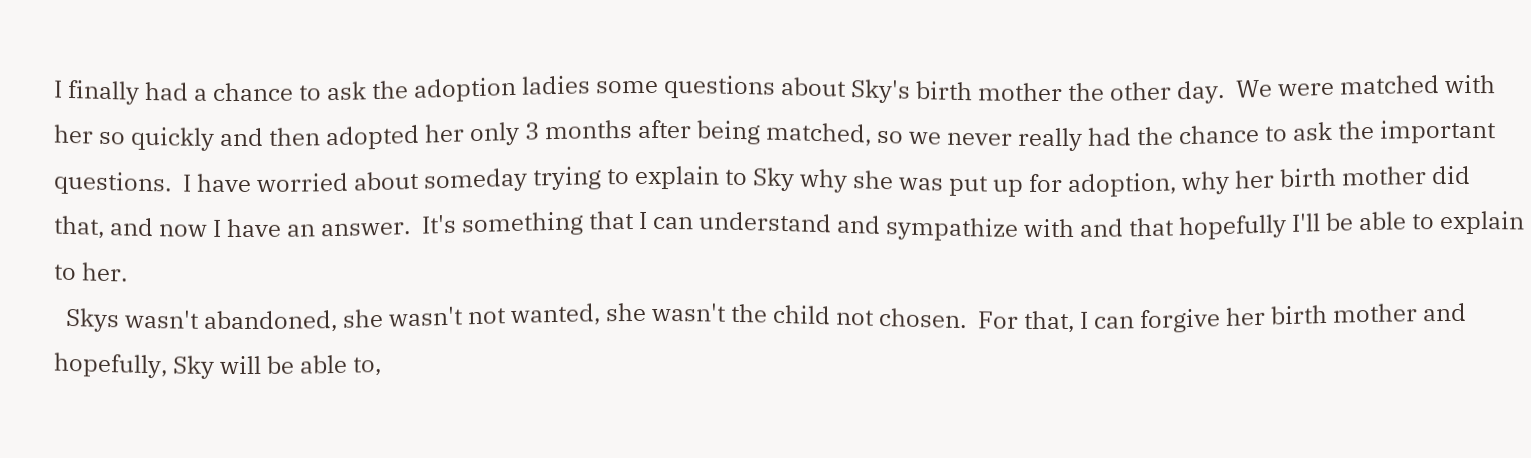I finally had a chance to ask the adoption ladies some questions about Sky's birth mother the other day.  We were matched with her so quickly and then adopted her only 3 months after being matched, so we never really had the chance to ask the important questions.  I have worried about someday trying to explain to Sky why she was put up for adoption, why her birth mother did that, and now I have an answer.  It's something that I can understand and sympathize with and that hopefully I'll be able to explain to her.
  Skys wasn't abandoned, she wasn't not wanted, she wasn't the child not chosen.  For that, I can forgive her birth mother and hopefully, Sky will be able to,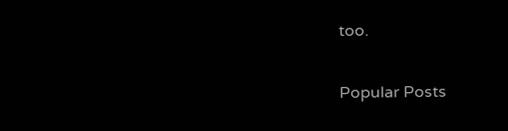too.


Popular Posts